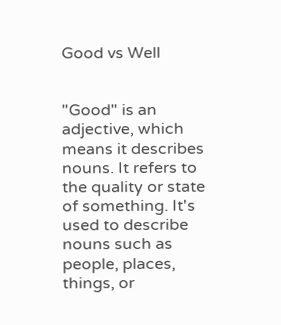Good vs Well


"Good" is an adjective, which means it describes nouns. It refers to the quality or state of something. It's used to describe nouns such as people, places, things, or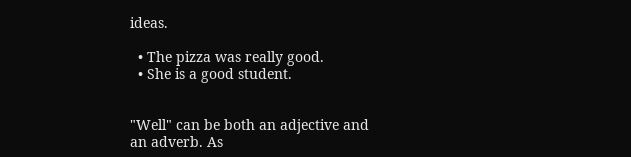ideas.

  • The pizza was really good.
  • She is a good student.


"Well" can be both an adjective and an adverb. As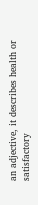an adjective, it describes health or satisfactory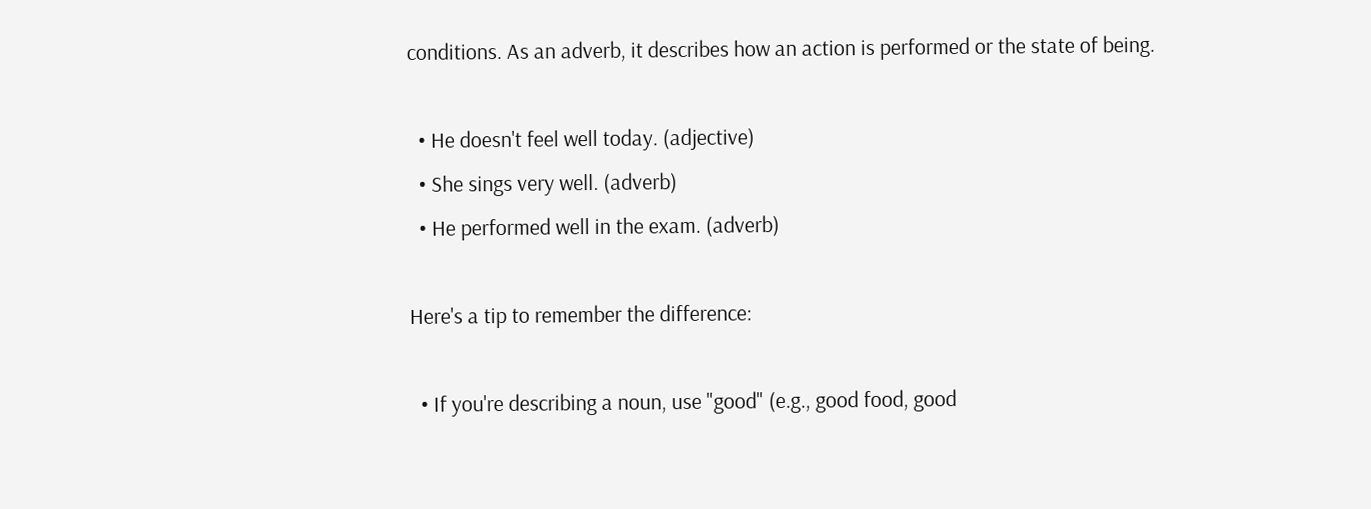conditions. As an adverb, it describes how an action is performed or the state of being.

  • He doesn't feel well today. (adjective)
  • She sings very well. (adverb)
  • He performed well in the exam. (adverb)

Here's a tip to remember the difference:

  • If you're describing a noun, use "good" (e.g., good food, good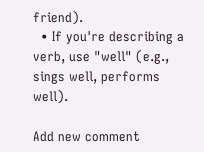friend).
  • If you're describing a verb, use "well" (e.g., sings well, performs well).

Add new comment